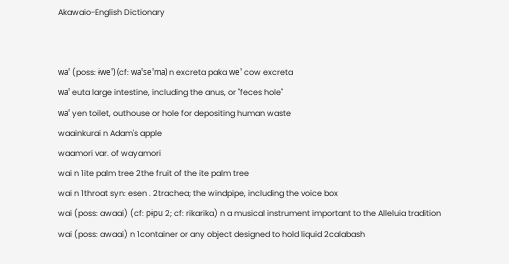Akawaio-English Dictionary


waꞌ (poss: ɨweꞌ) (cf: waꞌseꞌma) n excreta paka weꞌ cow excreta
waꞌ euta large intestine, including the anus, or "feces hole"
waꞌ yen toilet, outhouse or hole for depositing human waste
waainkurai n Adam's apple
waamori var. of wayamori
wai n 1ite palm tree 2the fruit of the ite palm tree
wai n 1throat syn: esen . 2trachea; the windpipe, including the voice box
wai (poss: awaai) (cf: pɨpu 2; cf: rikarika) n a musical instrument important to the Alleluia tradition
wai (poss: awaai) n 1container or any object designed to hold liquid 2calabash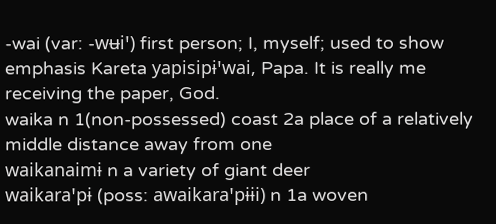-wai (var: -wʉiꞌ) first person; I, myself; used to show emphasis Kareta yapisipɨꞌwai, Papa. It is really me receiving the paper, God.
waika n 1(non-possessed) coast 2a place of a relatively middle distance away from one
waikanaimɨ n a variety of giant deer
waikaraꞌpɨ (poss: awaikaraꞌpɨɨi) n 1a woven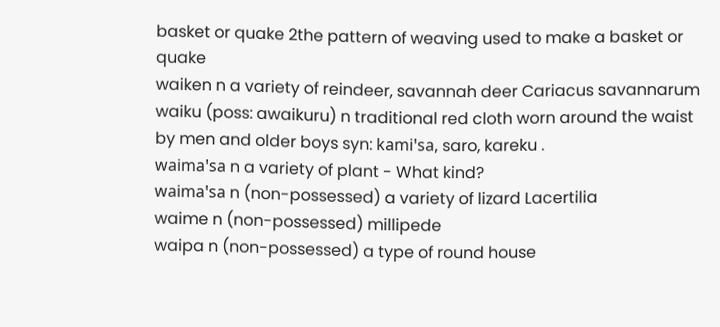basket or quake 2the pattern of weaving used to make a basket or quake
waiken n a variety of reindeer, savannah deer Cariacus savannarum
waiku (poss: awaikuru) n traditional red cloth worn around the waist by men and older boys syn: kamiꞌsa, saro, kareku .
waimaꞌsa n a variety of plant - What kind?
waimaꞌsa n (non-possessed) a variety of lizard Lacertilia
waime n (non-possessed) millipede
waipa n (non-possessed) a type of round house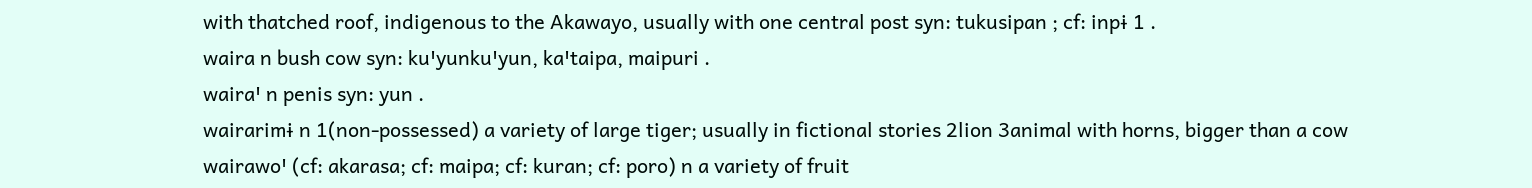with thatched roof, indigenous to the Akawayo, usually with one central post syn: tukusipan ; cf: inpɨ 1 .
waira n bush cow syn: kuꞌyunkuꞌyun, kaꞌtaipa, maipuri .
wairaꞌ n penis syn: yun .
wairarimɨ n 1(non-possessed) a variety of large tiger; usually in fictional stories 2lion 3animal with horns, bigger than a cow
wairawoꞌ (cf: akarasa; cf: maipa; cf: kuran; cf: poro) n a variety of fruit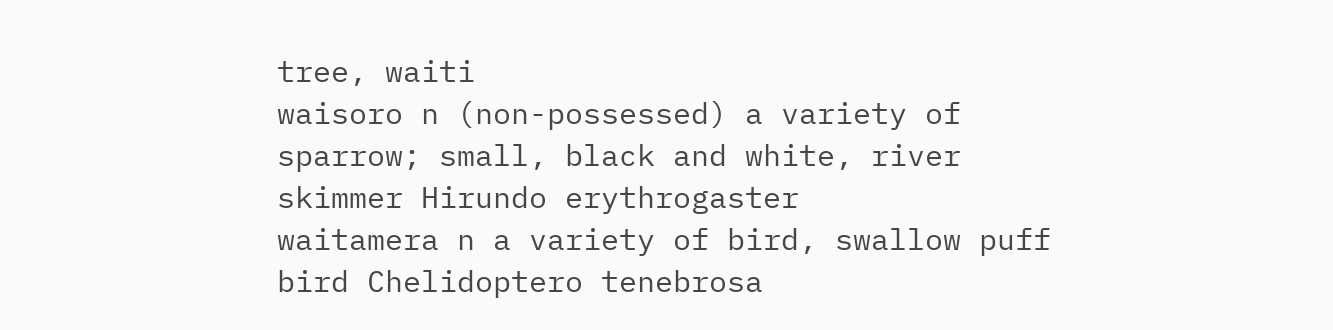tree, waiti
waisoro n (non-possessed) a variety of sparrow; small, black and white, river skimmer Hirundo erythrogaster
waitamera n a variety of bird, swallow puff bird Chelidoptero tenebrosa